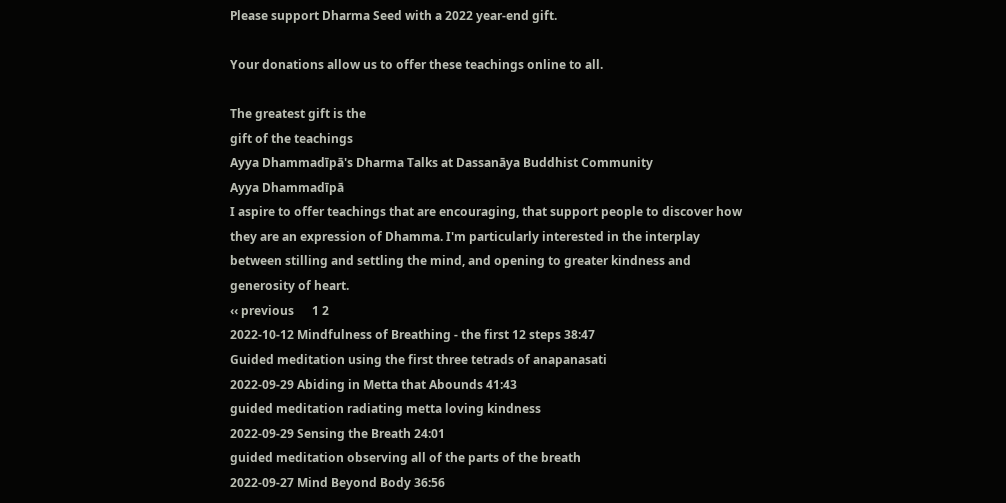Please support Dharma Seed with a 2022 year-end gift.

Your donations allow us to offer these teachings online to all.

The greatest gift is the
gift of the teachings
Ayya Dhammadīpā's Dharma Talks at Dassanāya Buddhist Community
Ayya Dhammadīpā
I aspire to offer teachings that are encouraging, that support people to discover how they are an expression of Dhamma. I'm particularly interested in the interplay between stilling and settling the mind, and opening to greater kindness and generosity of heart.
‹‹ previous      1 2
2022-10-12 Mindfulness of Breathing - the first 12 steps 38:47
Guided meditation using the first three tetrads of anapanasati
2022-09-29 Abiding in Metta that Abounds 41:43
guided meditation radiating metta loving kindness
2022-09-29 Sensing the Breath 24:01
guided meditation observing all of the parts of the breath
2022-09-27 Mind Beyond Body 36:56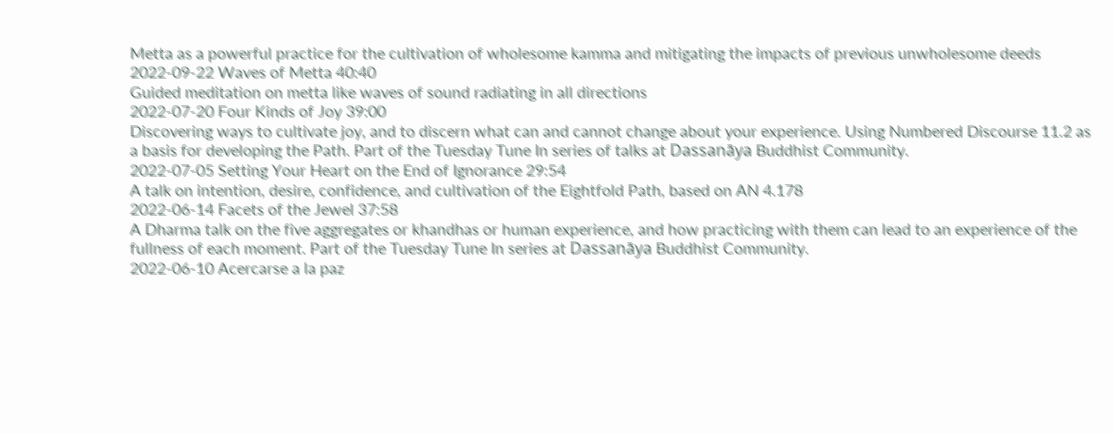Metta as a powerful practice for the cultivation of wholesome kamma and mitigating the impacts of previous unwholesome deeds
2022-09-22 Waves of Metta 40:40
Guided meditation on metta like waves of sound radiating in all directions
2022-07-20 Four Kinds of Joy 39:00
Discovering ways to cultivate joy, and to discern what can and cannot change about your experience. Using Numbered Discourse 11.2 as a basis for developing the Path. Part of the Tuesday Tune In series of talks at Dassanāya Buddhist Community.
2022-07-05 Setting Your Heart on the End of Ignorance 29:54
A talk on intention, desire, confidence, and cultivation of the Eightfold Path, based on AN 4.178
2022-06-14 Facets of the Jewel 37:58
A Dharma talk on the five aggregates or khandhas or human experience, and how practicing with them can lead to an experience of the fullness of each moment. Part of the Tuesday Tune In series at Dassanāya Buddhist Community.
2022-06-10 Acercarse a la paz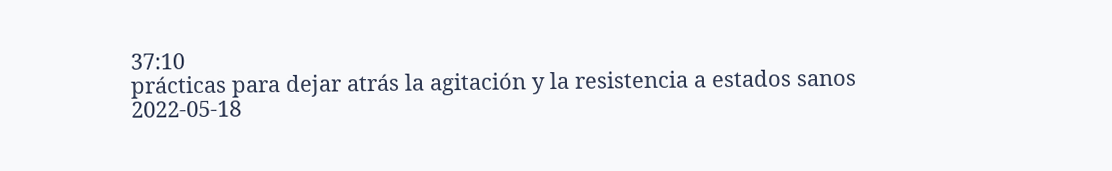37:10
prácticas para dejar atrás la agitación y la resistencia a estados sanos
2022-05-18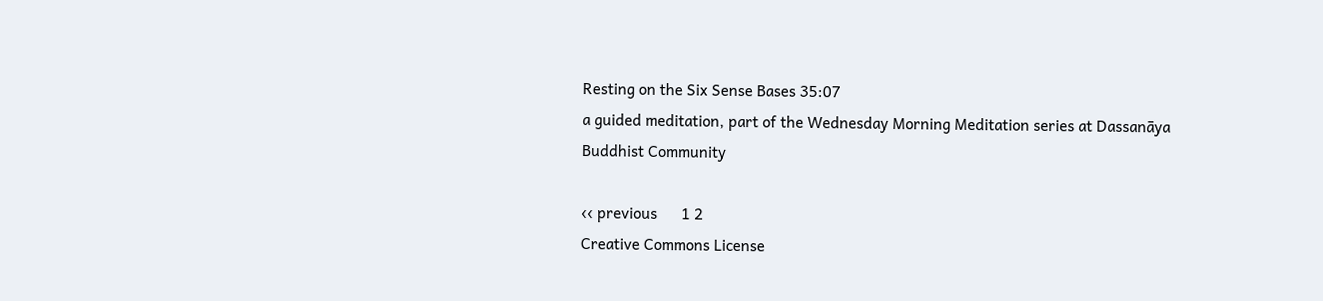Resting on the Six Sense Bases 35:07
a guided meditation, part of the Wednesday Morning Meditation series at Dassanāya Buddhist Community

‹‹ previous      1 2
Creative Commons License